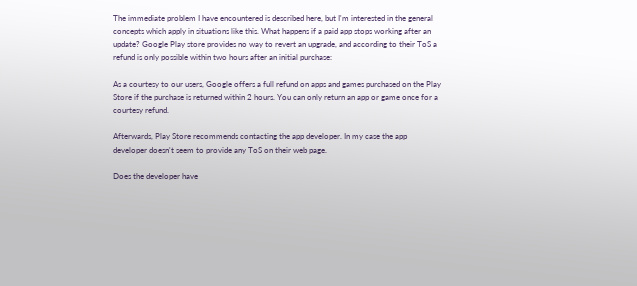The immediate problem I have encountered is described here, but I'm interested in the general concepts which apply in situations like this. What happens if a paid app stops working after an update? Google Play store provides no way to revert an upgrade, and according to their ToS a refund is only possible within two hours after an initial purchase:

As a courtesy to our users, Google offers a full refund on apps and games purchased on the Play Store if the purchase is returned within 2 hours. You can only return an app or game once for a courtesy refund.

Afterwards, Play Store recommends contacting the app developer. In my case the app developer doesn't seem to provide any ToS on their web page.

Does the developer have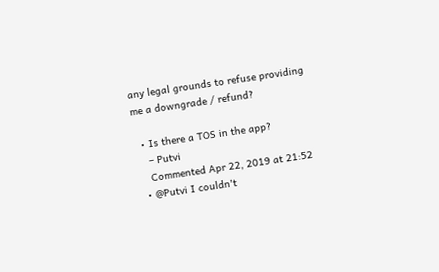any legal grounds to refuse providing me a downgrade / refund?

  • Is there a TOS in the app?
    – Putvi
    Commented Apr 22, 2019 at 21:52
  • @Putvi I couldn't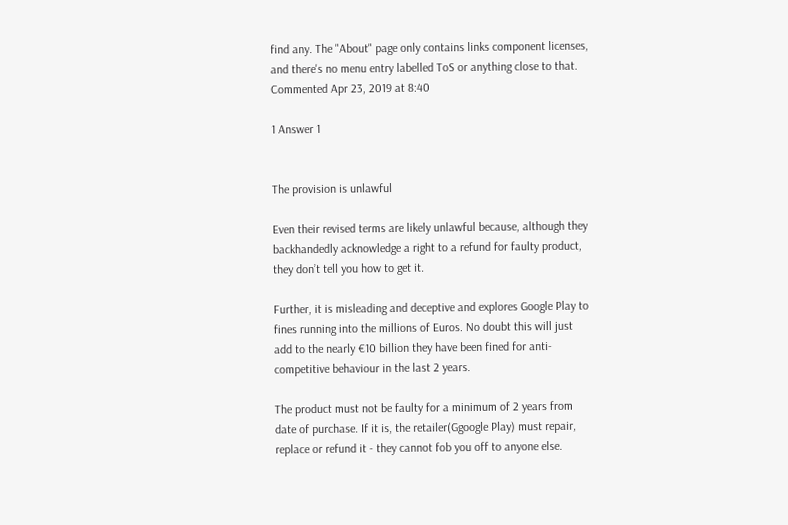find any. The "About" page only contains links component licenses, and there's no menu entry labelled ToS or anything close to that. Commented Apr 23, 2019 at 8:40

1 Answer 1


The provision is unlawful

Even their revised terms are likely unlawful because, although they backhandedly acknowledge a right to a refund for faulty product, they don’t tell you how to get it.

Further, it is misleading and deceptive and explores Google Play to fines running into the millions of Euros. No doubt this will just add to the nearly €10 billion they have been fined for anti-competitive behaviour in the last 2 years.

The product must not be faulty for a minimum of 2 years from date of purchase. If it is, the retailer(Ggoogle Play) must repair, replace or refund it - they cannot fob you off to anyone else.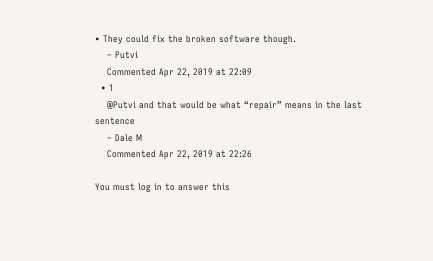• They could fix the broken software though.
    – Putvi
    Commented Apr 22, 2019 at 22:09
  • 1
    @Putvi and that would be what “repair” means in the last sentence
    – Dale M
    Commented Apr 22, 2019 at 22:26

You must log in to answer this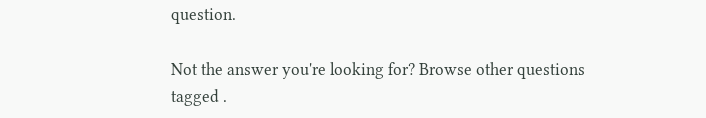question.

Not the answer you're looking for? Browse other questions tagged .